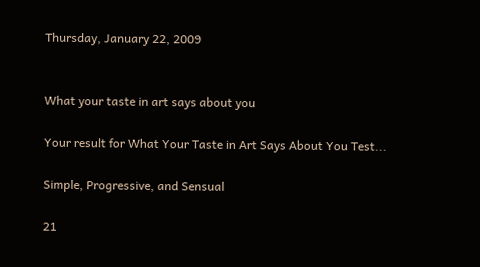Thursday, January 22, 2009


What your taste in art says about you

Your result for What Your Taste in Art Says About You Test...

Simple, Progressive, and Sensual

21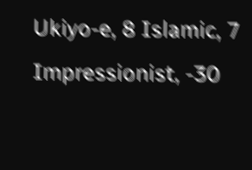Ukiyo-e, 8 Islamic, 7 Impressionist, -30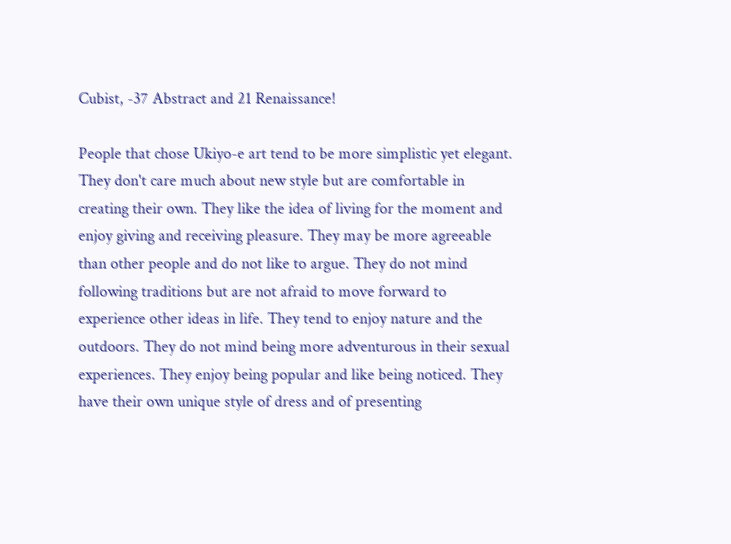Cubist, -37 Abstract and 21 Renaissance!

People that chose Ukiyo-e art tend to be more simplistic yet elegant. They don't care much about new style but are comfortable in creating their own. They like the idea of living for the moment and enjoy giving and receiving pleasure. They may be more agreeable than other people and do not like to argue. They do not mind following traditions but are not afraid to move forward to experience other ideas in life. They tend to enjoy nature and the outdoors. They do not mind being more adventurous in their sexual experiences. They enjoy being popular and like being noticed. They have their own unique style of dress and of presenting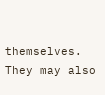themselves. They may also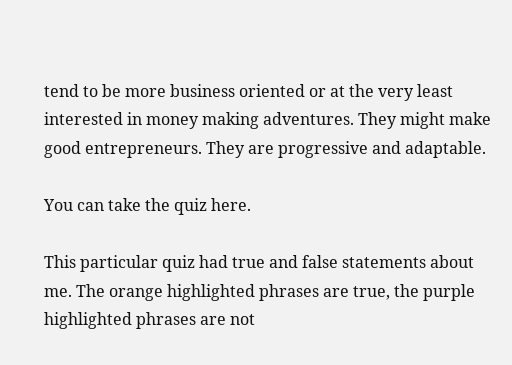tend to be more business oriented or at the very least interested in money making adventures. They might make good entrepreneurs. They are progressive and adaptable.

You can take the quiz here.

This particular quiz had true and false statements about me. The orange highlighted phrases are true, the purple highlighted phrases are not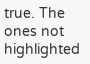true. The ones not highlighted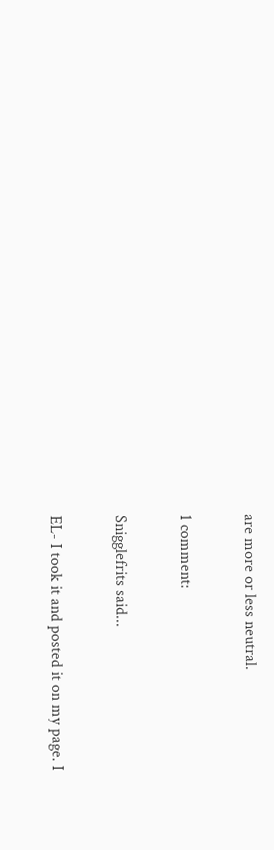are more or less neutral.

1 comment:

Snigglefrits said...

EL- I took it and posted it on my page. I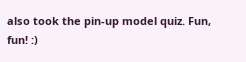also took the pin-up model quiz. Fun, fun! :)